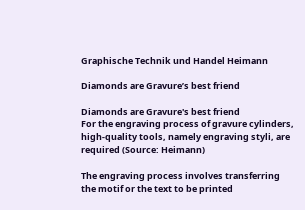Graphische Technik und Handel Heimann

Diamonds are Gravure’s best friend

Diamonds are Gravure's best friend
For the engraving process of gravure cylinders, high-quality tools, namely engraving styli, are required (Source: Heimann)

The engraving process involves transferring the motif or the text to be printed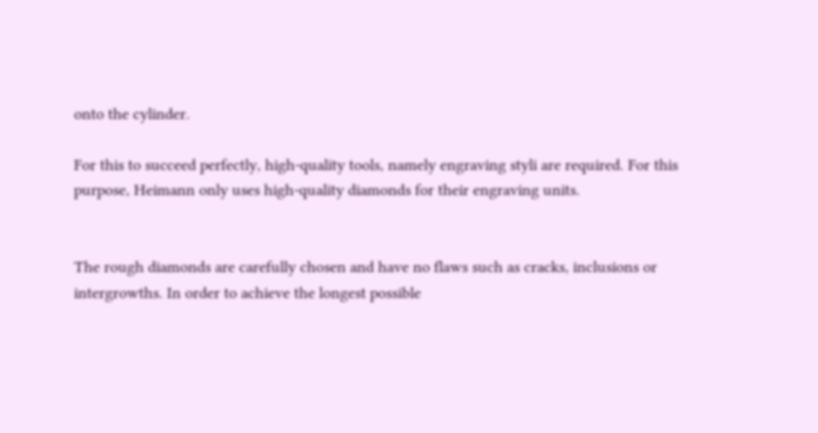onto the cylinder.

For this to succeed perfectly, high-quality tools, namely engraving styli are required. For this purpose, Heimann only uses high-quality diamonds for their engraving units.


The rough diamonds are carefully chosen and have no flaws such as cracks, inclusions or intergrowths. In order to achieve the longest possible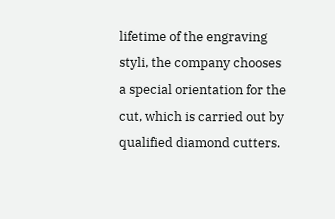lifetime of the engraving styli, the company chooses a special orientation for the cut, which is carried out by qualified diamond cutters.